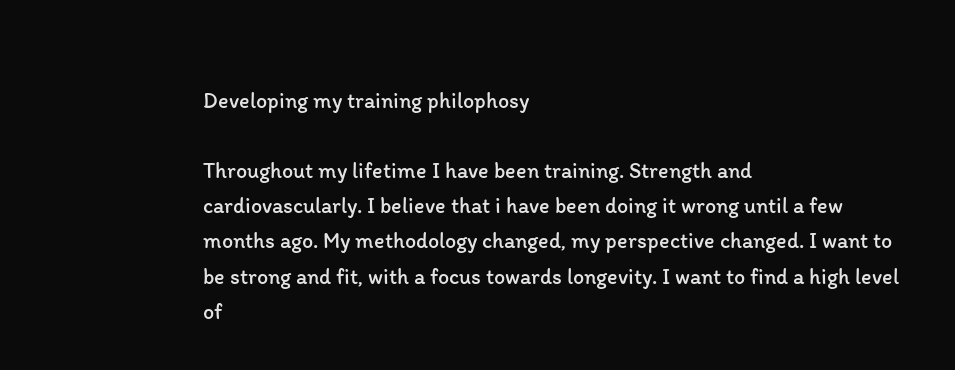Developing my training philophosy

Throughout my lifetime I have been training. Strength and cardiovascularly. I believe that i have been doing it wrong until a few months ago. My methodology changed, my perspective changed. I want to be strong and fit, with a focus towards longevity. I want to find a high level of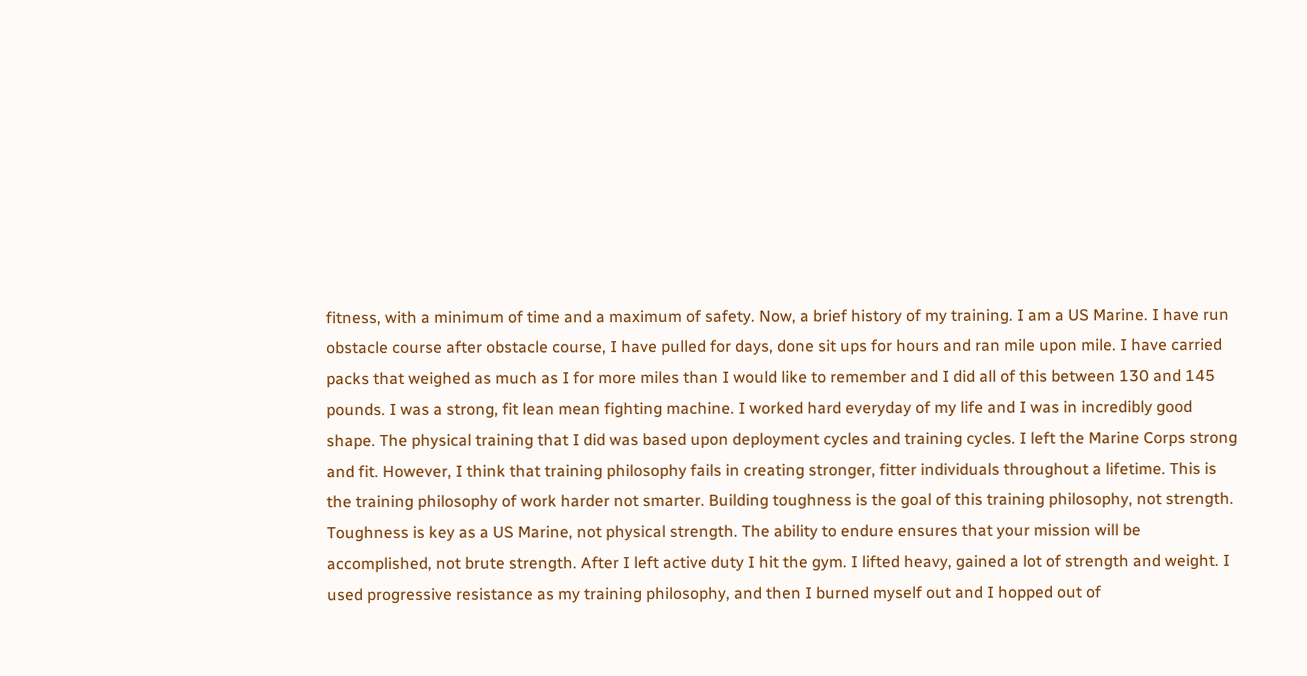fitness, with a minimum of time and a maximum of safety. Now, a brief history of my training. I am a US Marine. I have run obstacle course after obstacle course, I have pulled for days, done sit ups for hours and ran mile upon mile. I have carried packs that weighed as much as I for more miles than I would like to remember and I did all of this between 130 and 145 pounds. I was a strong, fit lean mean fighting machine. I worked hard everyday of my life and I was in incredibly good shape. The physical training that I did was based upon deployment cycles and training cycles. I left the Marine Corps strong and fit. However, I think that training philosophy fails in creating stronger, fitter individuals throughout a lifetime. This is the training philosophy of work harder not smarter. Building toughness is the goal of this training philosophy, not strength. Toughness is key as a US Marine, not physical strength. The ability to endure ensures that your mission will be accomplished, not brute strength. After I left active duty I hit the gym. I lifted heavy, gained a lot of strength and weight. I used progressive resistance as my training philosophy, and then I burned myself out and I hopped out of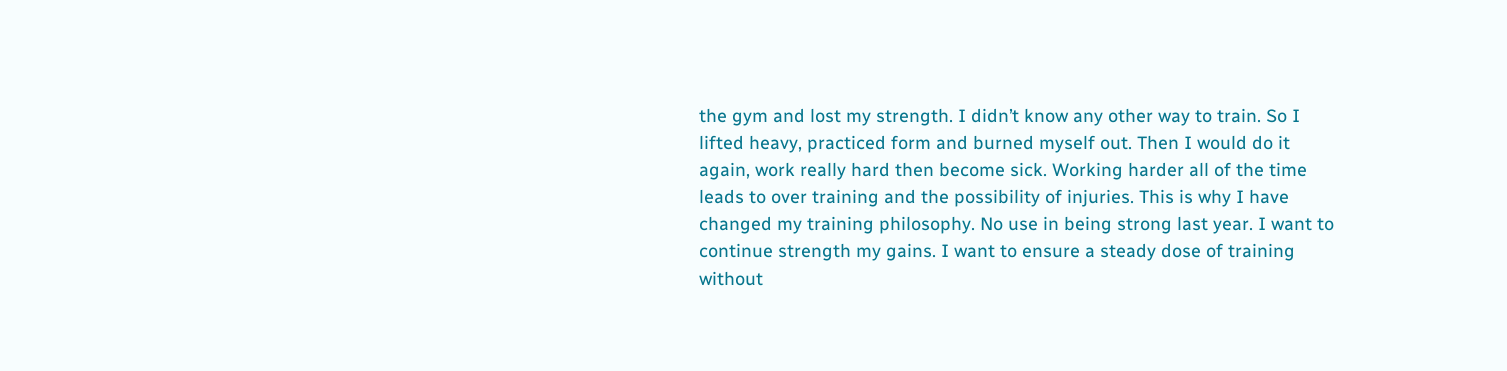the gym and lost my strength. I didn’t know any other way to train. So I lifted heavy, practiced form and burned myself out. Then I would do it again, work really hard then become sick. Working harder all of the time leads to over training and the possibility of injuries. This is why I have changed my training philosophy. No use in being strong last year. I want to continue strength my gains. I want to ensure a steady dose of training without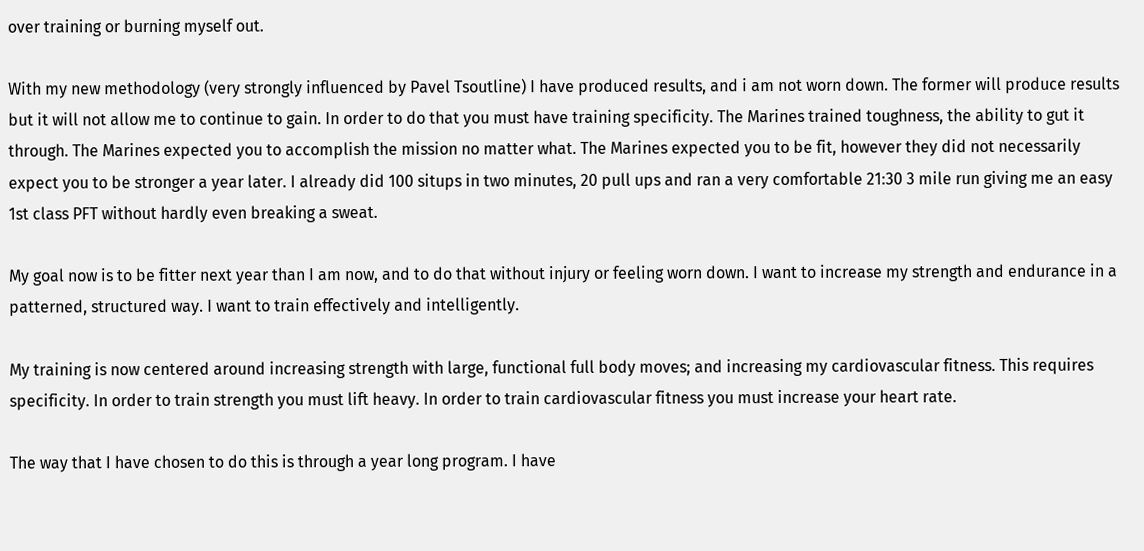over training or burning myself out.

With my new methodology (very strongly influenced by Pavel Tsoutline) I have produced results, and i am not worn down. The former will produce results but it will not allow me to continue to gain. In order to do that you must have training specificity. The Marines trained toughness, the ability to gut it through. The Marines expected you to accomplish the mission no matter what. The Marines expected you to be fit, however they did not necessarily expect you to be stronger a year later. I already did 100 situps in two minutes, 20 pull ups and ran a very comfortable 21:30 3 mile run giving me an easy 1st class PFT without hardly even breaking a sweat.

My goal now is to be fitter next year than I am now, and to do that without injury or feeling worn down. I want to increase my strength and endurance in a patterned, structured way. I want to train effectively and intelligently.

My training is now centered around increasing strength with large, functional full body moves; and increasing my cardiovascular fitness. This requires specificity. In order to train strength you must lift heavy. In order to train cardiovascular fitness you must increase your heart rate.

The way that I have chosen to do this is through a year long program. I have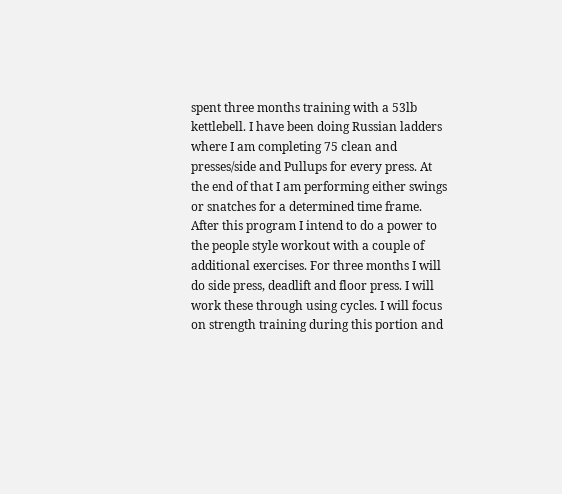spent three months training with a 53lb kettlebell. I have been doing Russian ladders where I am completing 75 clean and presses/side and Pullups for every press. At the end of that I am performing either swings or snatches for a determined time frame. After this program I intend to do a power to the people style workout with a couple of additional exercises. For three months I will do side press, deadlift and floor press. I will work these through using cycles. I will focus on strength training during this portion and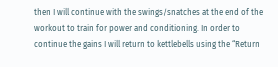then I will continue with the swings/snatches at the end of the workout to train for power and conditioning. In order to continue the gains I will return to kettlebells using the “Return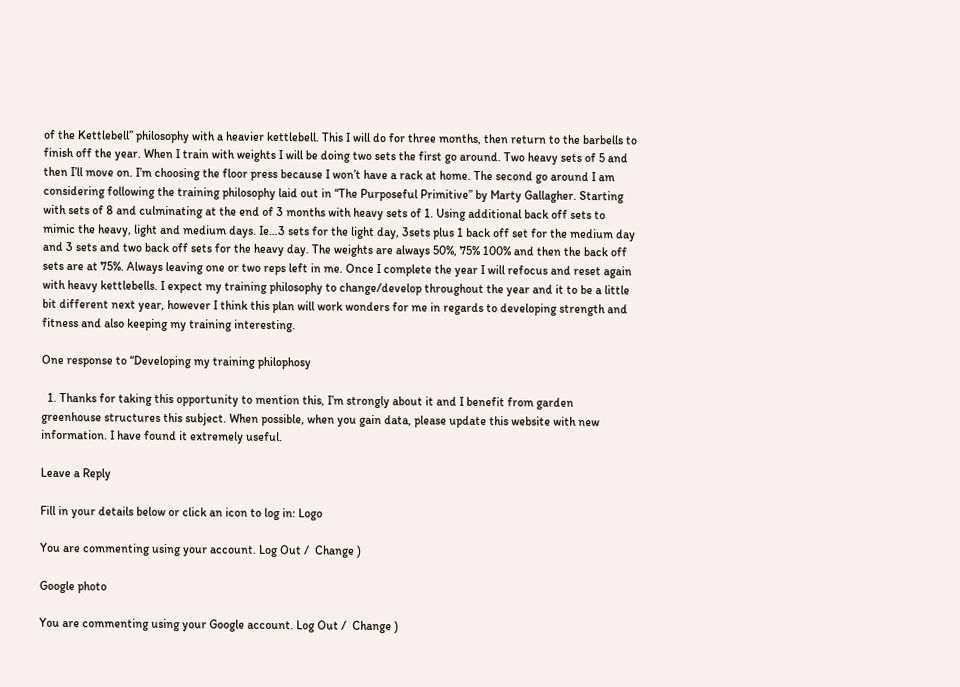of the Kettlebell” philosophy with a heavier kettlebell. This I will do for three months, then return to the barbells to finish off the year. When I train with weights I will be doing two sets the first go around. Two heavy sets of 5 and then I’ll move on. I’m choosing the floor press because I won’t have a rack at home. The second go around I am considering following the training philosophy laid out in “The Purposeful Primitive” by Marty Gallagher. Starting with sets of 8 and culminating at the end of 3 months with heavy sets of 1. Using additional back off sets to mimic the heavy, light and medium days. Ie…3 sets for the light day, 3sets plus 1 back off set for the medium day and 3 sets and two back off sets for the heavy day. The weights are always 50%, 75% 100% and then the back off sets are at 75%. Always leaving one or two reps left in me. Once I complete the year I will refocus and reset again with heavy kettlebells. I expect my training philosophy to change/develop throughout the year and it to be a little bit different next year, however I think this plan will work wonders for me in regards to developing strength and fitness and also keeping my training interesting.

One response to “Developing my training philophosy

  1. Thanks for taking this opportunity to mention this, I’m strongly about it and I benefit from garden greenhouse structures this subject. When possible, when you gain data, please update this website with new information. I have found it extremely useful.

Leave a Reply

Fill in your details below or click an icon to log in: Logo

You are commenting using your account. Log Out /  Change )

Google photo

You are commenting using your Google account. Log Out /  Change )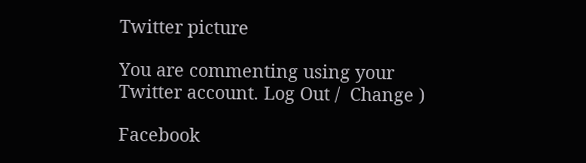Twitter picture

You are commenting using your Twitter account. Log Out /  Change )

Facebook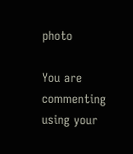photo

You are commenting using your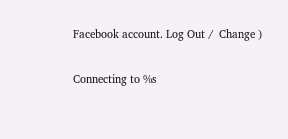Facebook account. Log Out /  Change )

Connecting to %s